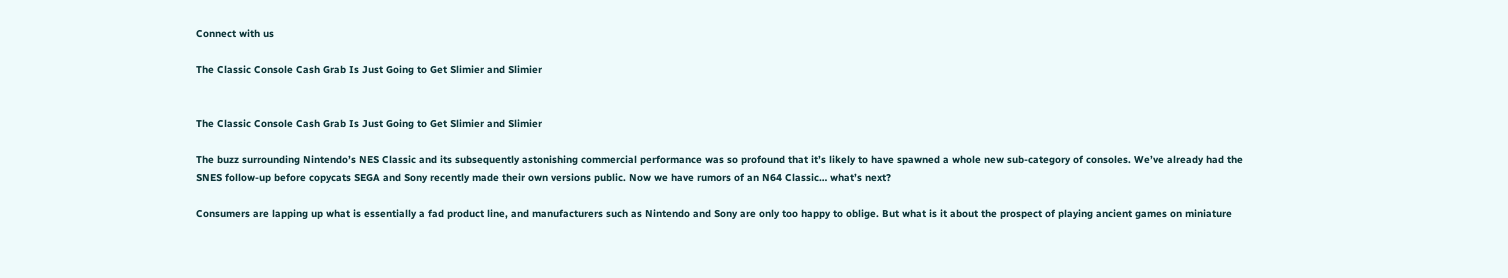Connect with us

The Classic Console Cash Grab Is Just Going to Get Slimier and Slimier


The Classic Console Cash Grab Is Just Going to Get Slimier and Slimier

The buzz surrounding Nintendo’s NES Classic and its subsequently astonishing commercial performance was so profound that it’s likely to have spawned a whole new sub-category of consoles. We’ve already had the SNES follow-up before copycats SEGA and Sony recently made their own versions public. Now we have rumors of an N64 Classic… what’s next?

Consumers are lapping up what is essentially a fad product line, and manufacturers such as Nintendo and Sony are only too happy to oblige. But what is it about the prospect of playing ancient games on miniature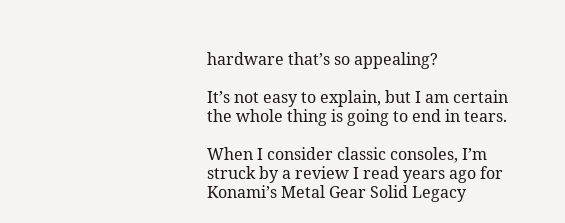hardware that’s so appealing?

It’s not easy to explain, but I am certain the whole thing is going to end in tears.

When I consider classic consoles, I’m struck by a review I read years ago for Konami’s Metal Gear Solid Legacy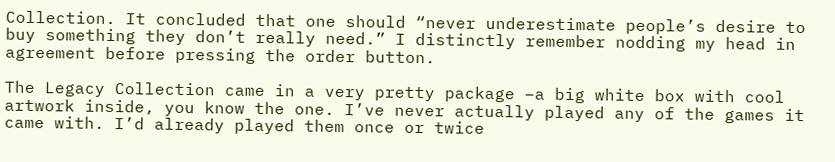Collection. It concluded that one should “never underestimate people’s desire to buy something they don’t really need.” I distinctly remember nodding my head in agreement before pressing the order button.

The Legacy Collection came in a very pretty package –a big white box with cool artwork inside, you know the one. I’ve never actually played any of the games it came with. I’d already played them once or twice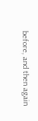before, and then again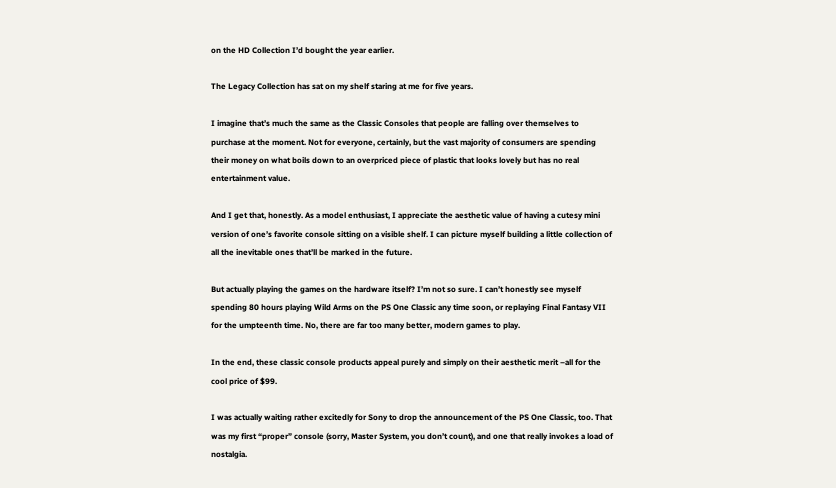on the HD Collection I’d bought the year earlier.

The Legacy Collection has sat on my shelf staring at me for five years.

I imagine that’s much the same as the Classic Consoles that people are falling over themselves to purchase at the moment. Not for everyone, certainly, but the vast majority of consumers are spending their money on what boils down to an overpriced piece of plastic that looks lovely but has no real entertainment value.

And I get that, honestly. As a model enthusiast, I appreciate the aesthetic value of having a cutesy mini version of one’s favorite console sitting on a visible shelf. I can picture myself building a little collection of all the inevitable ones that’ll be marked in the future.

But actually playing the games on the hardware itself? I’m not so sure. I can’t honestly see myself spending 80 hours playing Wild Arms on the PS One Classic any time soon, or replaying Final Fantasy VII for the umpteenth time. No, there are far too many better, modern games to play.

In the end, these classic console products appeal purely and simply on their aesthetic merit –all for the cool price of $99.

I was actually waiting rather excitedly for Sony to drop the announcement of the PS One Classic, too. That was my first “proper” console (sorry, Master System, you don’t count), and one that really invokes a load of nostalgia.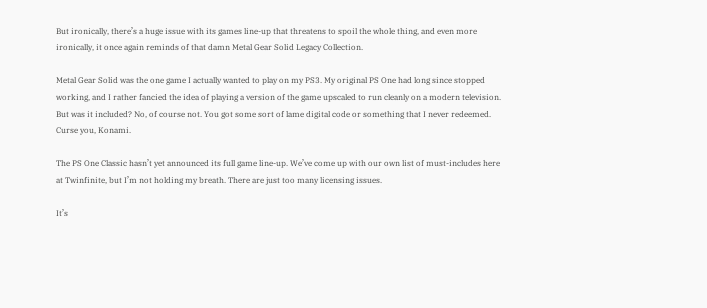But ironically, there’s a huge issue with its games line-up that threatens to spoil the whole thing, and even more ironically, it once again reminds of that damn Metal Gear Solid Legacy Collection.

Metal Gear Solid was the one game I actually wanted to play on my PS3. My original PS One had long since stopped working, and I rather fancied the idea of playing a version of the game upscaled to run cleanly on a modern television. But was it included? No, of course not. You got some sort of lame digital code or something that I never redeemed. Curse you, Konami.

The PS One Classic hasn’t yet announced its full game line-up. We’ve come up with our own list of must-includes here at Twinfinite, but I’m not holding my breath. There are just too many licensing issues.

It’s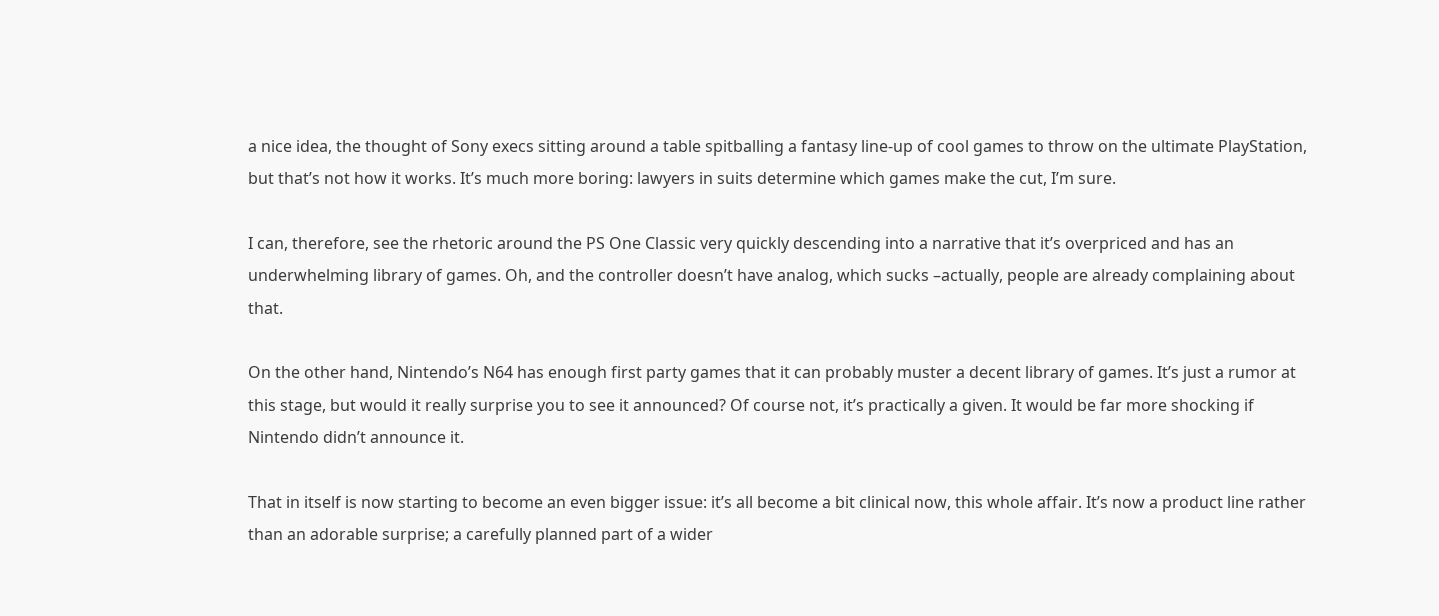a nice idea, the thought of Sony execs sitting around a table spitballing a fantasy line-up of cool games to throw on the ultimate PlayStation, but that’s not how it works. It’s much more boring: lawyers in suits determine which games make the cut, I’m sure.

I can, therefore, see the rhetoric around the PS One Classic very quickly descending into a narrative that it’s overpriced and has an underwhelming library of games. Oh, and the controller doesn’t have analog, which sucks –actually, people are already complaining about that.

On the other hand, Nintendo’s N64 has enough first party games that it can probably muster a decent library of games. It’s just a rumor at this stage, but would it really surprise you to see it announced? Of course not, it’s practically a given. It would be far more shocking if Nintendo didn’t announce it.

That in itself is now starting to become an even bigger issue: it’s all become a bit clinical now, this whole affair. It’s now a product line rather than an adorable surprise; a carefully planned part of a wider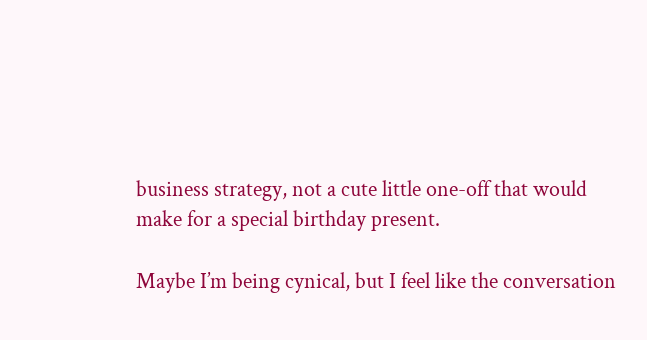business strategy, not a cute little one-off that would make for a special birthday present.

Maybe I’m being cynical, but I feel like the conversation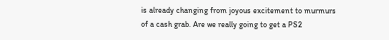is already changing from joyous excitement to murmurs of a cash grab. Are we really going to get a PS2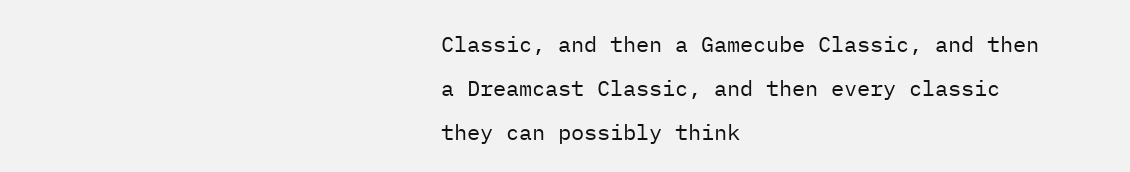Classic, and then a Gamecube Classic, and then a Dreamcast Classic, and then every classic they can possibly think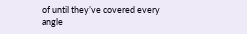of until they’ve covered every angle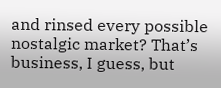and rinsed every possible nostalgic market? That’s business, I guess, but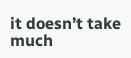it doesn’t take much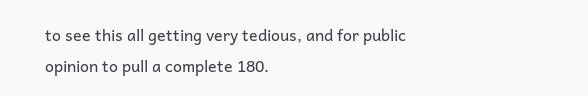to see this all getting very tedious, and for public opinion to pull a complete 180.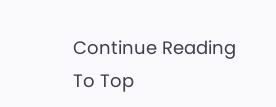Continue Reading
To Top